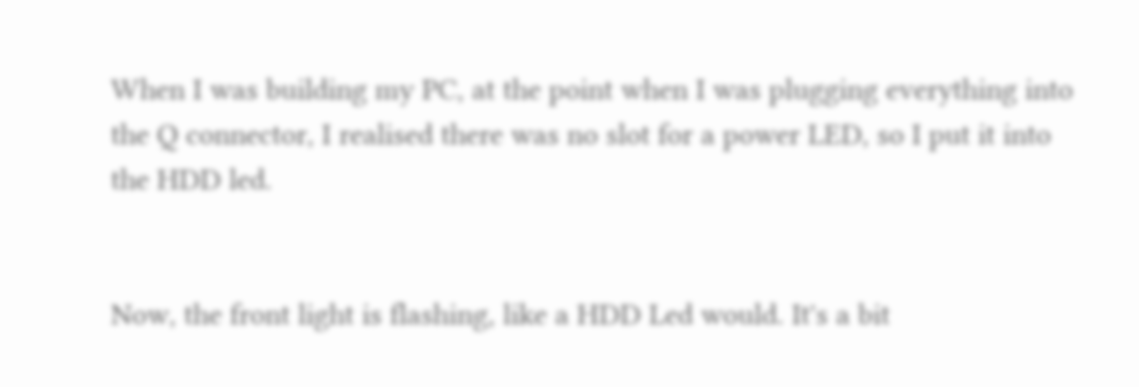When I was building my PC, at the point when I was plugging everything into the Q connector, I realised there was no slot for a power LED, so I put it into the HDD led.


Now, the front light is flashing, like a HDD Led would. It's a bit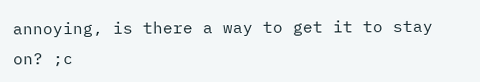annoying, is there a way to get it to stay on? ;c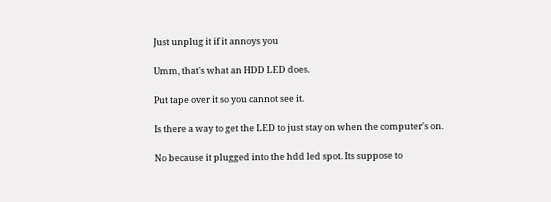Just unplug it if it annoys you

Umm, that's what an HDD LED does.

Put tape over it so you cannot see it.

Is there a way to get the LED to just stay on when the computer's on.

No because it plugged into the hdd led spot. Its suppose to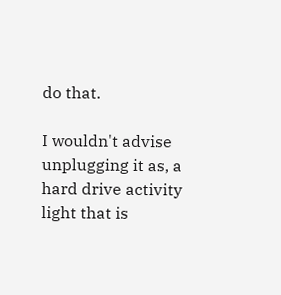do that.

I wouldn't advise unplugging it as, a hard drive activity light that is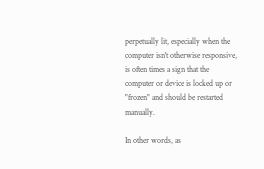perpetually lit, especially when the computer isn't otherwise responsive, is often times a sign that the computer or device is locked up or "frozen" and should be restarted manually.

In other words, as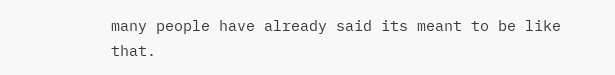many people have already said its meant to be like that.